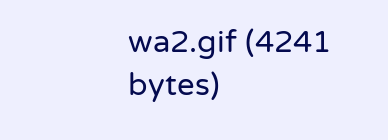wa2.gif (4241 bytes)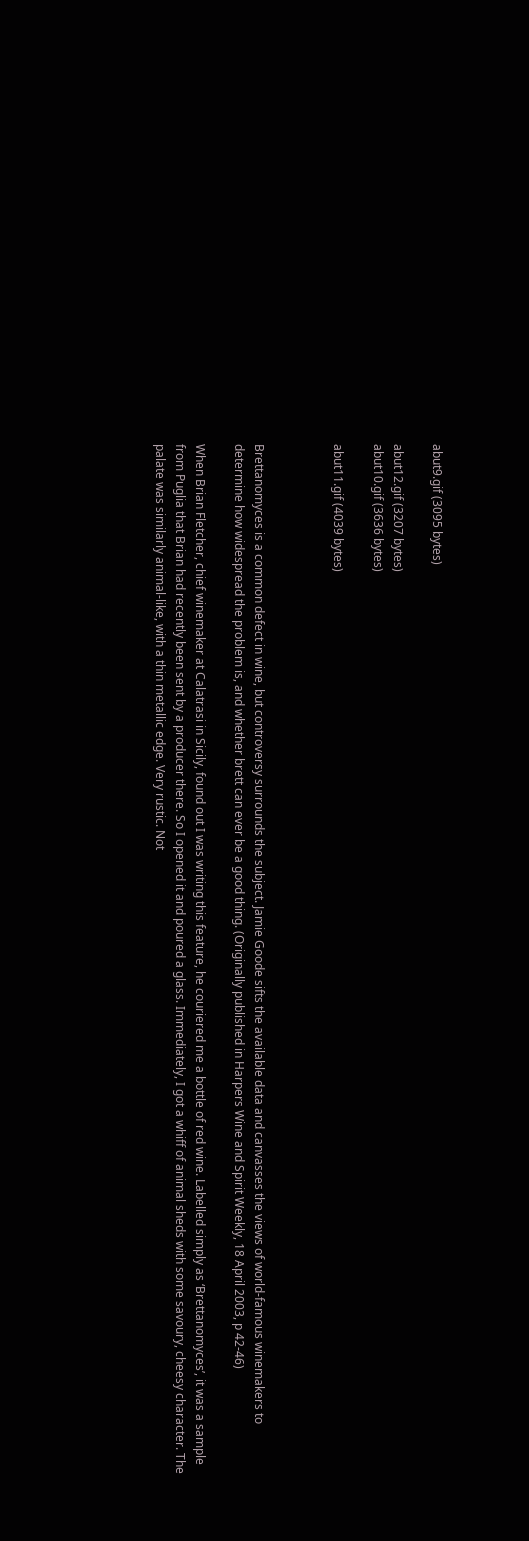abut9.gif (3095 bytes)

abut12.gif (3207 bytes)
abut10.gif (3636 bytes)

abut11.gif (4039 bytes)



Brettanomyces is a common defect in wine, but controversy surrounds the subject. Jamie Goode sifts the available data and canvasses the views of world-famous winemakers to determine how widespread the problem is, and whether brett can ever be a good thing. (Originally published in Harpers Wine and Spirit Weekly, 18 April 2003, p 42-46)

When Brian Fletcher, chief winemaker at Calatrasi in Sicily, found out I was writing this feature, he couriered me a bottle of red wine. Labelled simply as ‘Brettanomyces’, it was a sample from Puglia that Brian had recently been sent by a producer there. So I opened it and poured a glass. Immediately, I got a whiff of animal sheds with some savoury, cheesy character. The palate was similarly animal-like, with a thin metallic edge. Very rustic. Not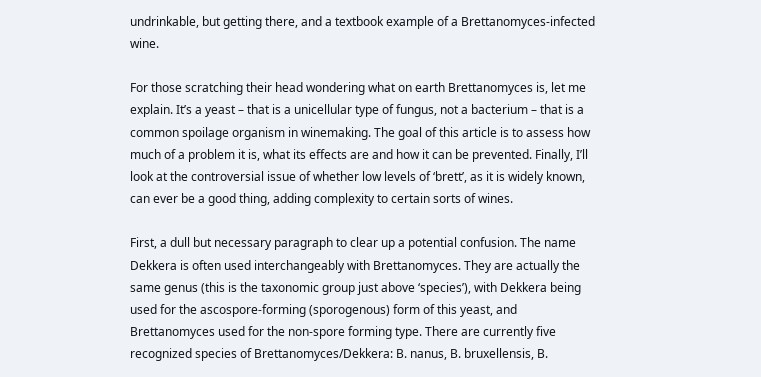undrinkable, but getting there, and a textbook example of a Brettanomyces-infected wine.

For those scratching their head wondering what on earth Brettanomyces is, let me explain. It’s a yeast – that is a unicellular type of fungus, not a bacterium – that is a common spoilage organism in winemaking. The goal of this article is to assess how much of a problem it is, what its effects are and how it can be prevented. Finally, I’ll look at the controversial issue of whether low levels of ‘brett’, as it is widely known, can ever be a good thing, adding complexity to certain sorts of wines.

First, a dull but necessary paragraph to clear up a potential confusion. The name Dekkera is often used interchangeably with Brettanomyces. They are actually the same genus (this is the taxonomic group just above ‘species’), with Dekkera being used for the ascospore-forming (sporogenous) form of this yeast, and Brettanomyces used for the non-spore forming type. There are currently five recognized species of Brettanomyces/Dekkera: B. nanus, B. bruxellensis, B.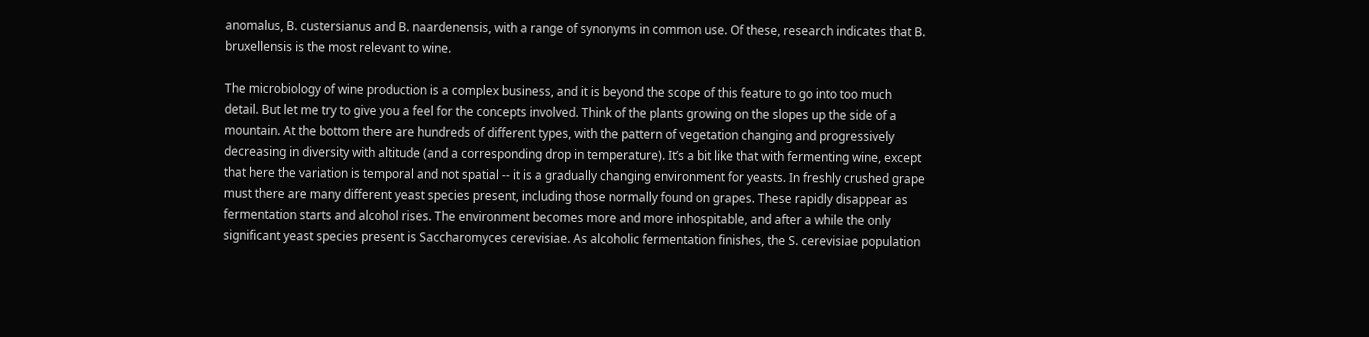anomalus, B. custersianus and B. naardenensis, with a range of synonyms in common use. Of these, research indicates that B. bruxellensis is the most relevant to wine.

The microbiology of wine production is a complex business, and it is beyond the scope of this feature to go into too much detail. But let me try to give you a feel for the concepts involved. Think of the plants growing on the slopes up the side of a mountain. At the bottom there are hundreds of different types, with the pattern of vegetation changing and progressively decreasing in diversity with altitude (and a corresponding drop in temperature). It’s a bit like that with fermenting wine, except that here the variation is temporal and not spatial -- it is a gradually changing environment for yeasts. In freshly crushed grape must there are many different yeast species present, including those normally found on grapes. These rapidly disappear as fermentation starts and alcohol rises. The environment becomes more and more inhospitable, and after a while the only significant yeast species present is Saccharomyces cerevisiae. As alcoholic fermentation finishes, the S. cerevisiae population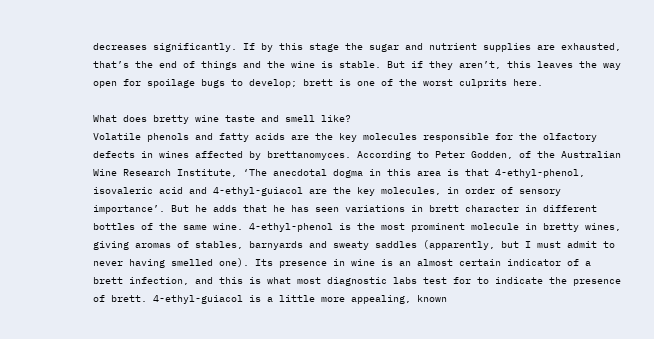decreases significantly. If by this stage the sugar and nutrient supplies are exhausted, that’s the end of things and the wine is stable. But if they aren’t, this leaves the way open for spoilage bugs to develop; brett is one of the worst culprits here.

What does bretty wine taste and smell like?
Volatile phenols and fatty acids are the key molecules responsible for the olfactory defects in wines affected by brettanomyces. According to Peter Godden, of the Australian Wine Research Institute, ‘The anecdotal dogma in this area is that 4-ethyl-phenol, isovaleric acid and 4-ethyl-guiacol are the key molecules, in order of sensory importance’. But he adds that he has seen variations in brett character in different bottles of the same wine. 4-ethyl-phenol is the most prominent molecule in bretty wines, giving aromas of stables, barnyards and sweaty saddles (apparently, but I must admit to never having smelled one). Its presence in wine is an almost certain indicator of a brett infection, and this is what most diagnostic labs test for to indicate the presence of brett. 4-ethyl-guiacol is a little more appealing, known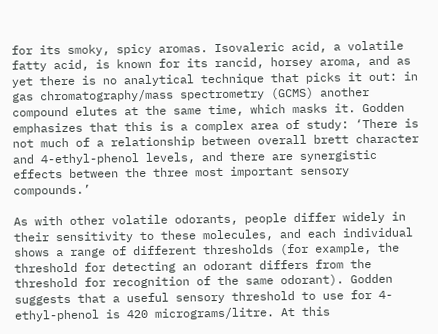for its smoky, spicy aromas. Isovaleric acid, a volatile fatty acid, is known for its rancid, horsey aroma, and as yet there is no analytical technique that picks it out: in gas chromatography/mass spectrometry (GCMS) another compound elutes at the same time, which masks it. Godden emphasizes that this is a complex area of study: ‘There is not much of a relationship between overall brett character and 4-ethyl-phenol levels, and there are synergistic effects between the three most important sensory compounds.’

As with other volatile odorants, people differ widely in their sensitivity to these molecules, and each individual shows a range of different thresholds (for example, the threshold for detecting an odorant differs from the threshold for recognition of the same odorant). Godden suggests that a useful sensory threshold to use for 4-ethyl-phenol is 420 micrograms/litre. At this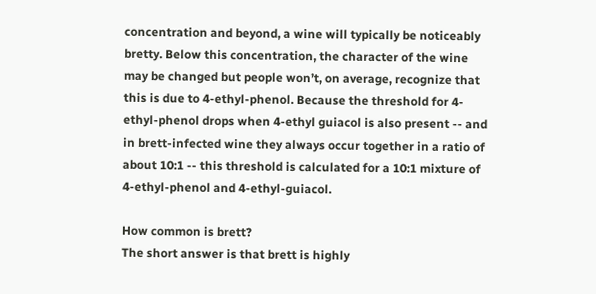concentration and beyond, a wine will typically be noticeably bretty. Below this concentration, the character of the wine may be changed but people won’t, on average, recognize that this is due to 4-ethyl-phenol. Because the threshold for 4-ethyl-phenol drops when 4-ethyl guiacol is also present -- and in brett-infected wine they always occur together in a ratio of about 10:1 -- this threshold is calculated for a 10:1 mixture of 4-ethyl-phenol and 4-ethyl-guiacol.

How common is brett?
The short answer is that brett is highly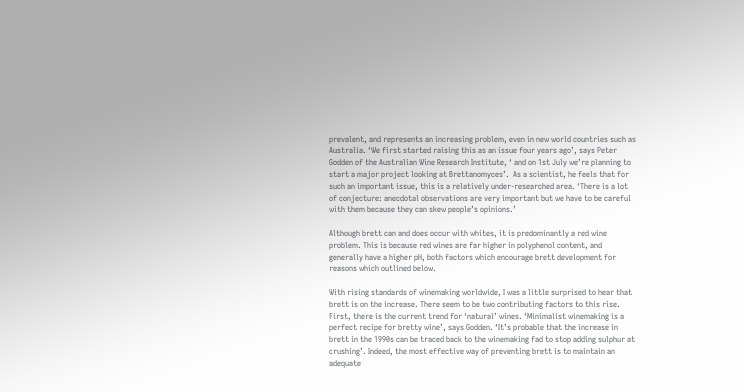prevalent, and represents an increasing problem, even in new world countries such as Australia. ‘We first started raising this as an issue four years ago’, says Peter Godden of the Australian Wine Research Institute, ‘ and on 1st July we’re planning to start a major project looking at Brettanomyces’.  As a scientist, he feels that for such an important issue, this is a relatively under-researched area. ‘There is a lot of conjecture: anecdotal observations are very important but we have to be careful with them because they can skew people’s opinions.’

Although brett can and does occur with whites, it is predominantly a red wine problem. This is because red wines are far higher in polyphenol content, and generally have a higher pH, both factors which encourage brett development for reasons which outlined below.

With rising standards of winemaking worldwide, I was a little surprised to hear that brett is on the increase. There seem to be two contributing factors to this rise. First, there is the current trend for ‘natural’ wines. ‘Minimalist winemaking is a perfect recipe for bretty wine’, says Godden. ‘It’s probable that the increase in brett in the 1990s can be traced back to the winemaking fad to stop adding sulphur at crushing’. Indeed, the most effective way of preventing brett is to maintain an adequate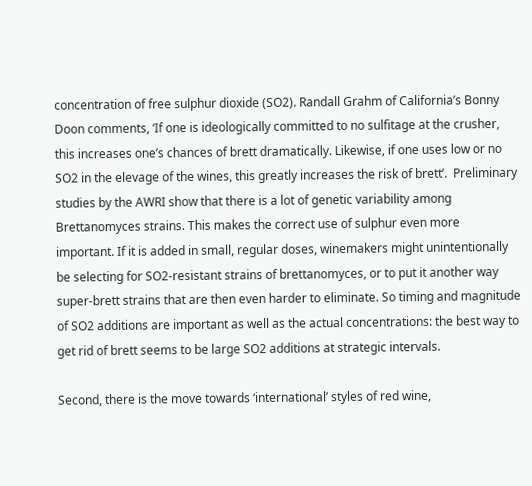concentration of free sulphur dioxide (SO2). Randall Grahm of California’s Bonny Doon comments, ‘If one is ideologically committed to no sulfitage at the crusher, this increases one’s chances of brett dramatically. Likewise, if one uses low or no SO2 in the elevage of the wines, this greatly increases the risk of brett’.  Preliminary studies by the AWRI show that there is a lot of genetic variability among Brettanomyces strains. This makes the correct use of sulphur even more important. If it is added in small, regular doses, winemakers might unintentionally be selecting for SO2-resistant strains of brettanomyces, or to put it another way super-brett strains that are then even harder to eliminate. So timing and magnitude of SO2 additions are important as well as the actual concentrations: the best way to get rid of brett seems to be large SO2 additions at strategic intervals.

Second, there is the move towards ‘international’ styles of red wine,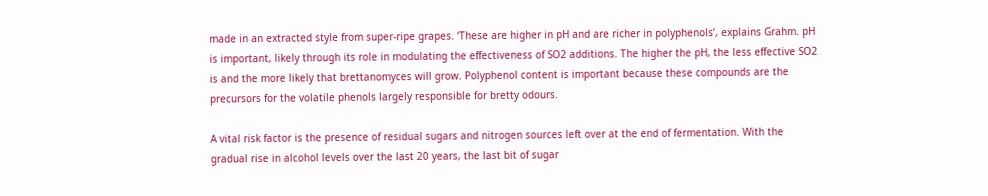made in an extracted style from super-ripe grapes. ‘These are higher in pH and are richer in polyphenols’, explains Grahm. pH is important, likely through its role in modulating the effectiveness of SO2 additions. The higher the pH, the less effective SO2 is and the more likely that brettanomyces will grow. Polyphenol content is important because these compounds are the precursors for the volatile phenols largely responsible for bretty odours.

A vital risk factor is the presence of residual sugars and nitrogen sources left over at the end of fermentation. With the gradual rise in alcohol levels over the last 20 years, the last bit of sugar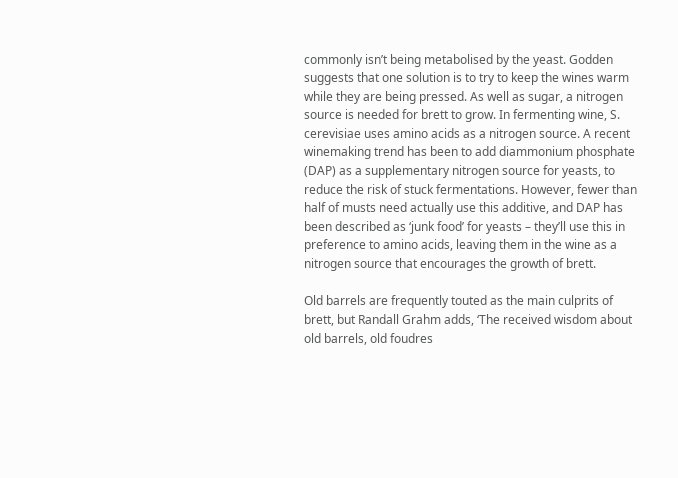commonly isn’t being metabolised by the yeast. Godden suggests that one solution is to try to keep the wines warm while they are being pressed. As well as sugar, a nitrogen source is needed for brett to grow. In fermenting wine, S. cerevisiae uses amino acids as a nitrogen source. A recent winemaking trend has been to add diammonium phosphate (DAP) as a supplementary nitrogen source for yeasts, to reduce the risk of stuck fermentations. However, fewer than half of musts need actually use this additive, and DAP has been described as ‘junk food’ for yeasts – they’ll use this in preference to amino acids, leaving them in the wine as a nitrogen source that encourages the growth of brett.

Old barrels are frequently touted as the main culprits of brett, but Randall Grahm adds, ‘The received wisdom about old barrels, old foudres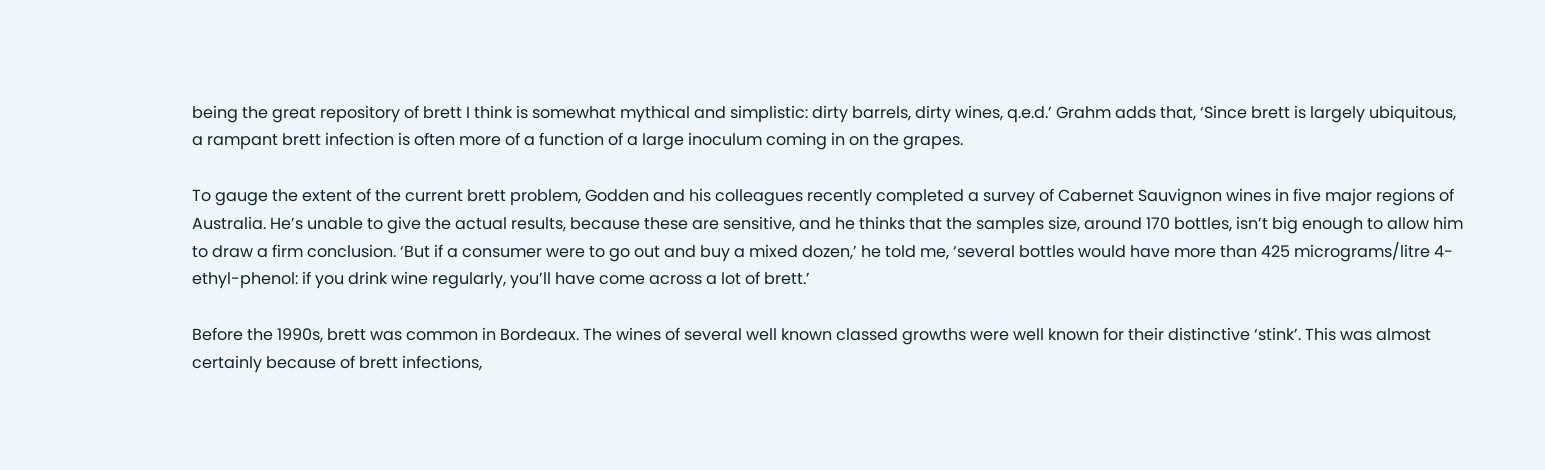being the great repository of brett I think is somewhat mythical and simplistic: dirty barrels, dirty wines, q.e.d.’ Grahm adds that, ‘Since brett is largely ubiquitous, a rampant brett infection is often more of a function of a large inoculum coming in on the grapes.

To gauge the extent of the current brett problem, Godden and his colleagues recently completed a survey of Cabernet Sauvignon wines in five major regions of Australia. He’s unable to give the actual results, because these are sensitive, and he thinks that the samples size, around 170 bottles, isn’t big enough to allow him to draw a firm conclusion. ‘But if a consumer were to go out and buy a mixed dozen,’ he told me, ‘several bottles would have more than 425 micrograms/litre 4-ethyl-phenol: if you drink wine regularly, you’ll have come across a lot of brett.’

Before the 1990s, brett was common in Bordeaux. The wines of several well known classed growths were well known for their distinctive ‘stink’. This was almost certainly because of brett infections,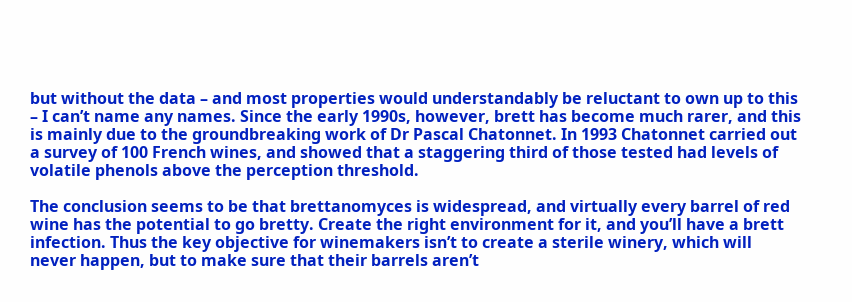but without the data – and most properties would understandably be reluctant to own up to this – I can’t name any names. Since the early 1990s, however, brett has become much rarer, and this is mainly due to the groundbreaking work of Dr Pascal Chatonnet. In 1993 Chatonnet carried out a survey of 100 French wines, and showed that a staggering third of those tested had levels of volatile phenols above the perception threshold.

The conclusion seems to be that brettanomyces is widespread, and virtually every barrel of red wine has the potential to go bretty. Create the right environment for it, and you’ll have a brett infection. Thus the key objective for winemakers isn’t to create a sterile winery, which will never happen, but to make sure that their barrels aren’t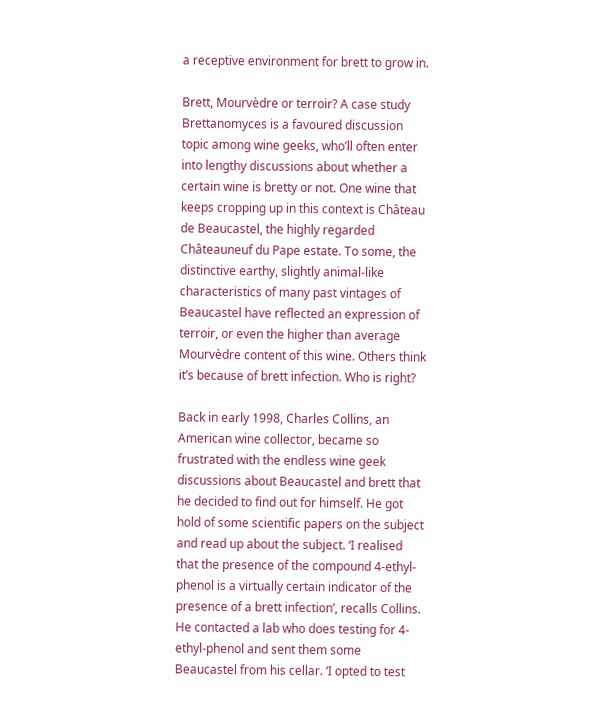a receptive environment for brett to grow in.

Brett, Mourvèdre or terroir? A case study
Brettanomyces is a favoured discussion topic among wine geeks, who’ll often enter into lengthy discussions about whether a certain wine is bretty or not. One wine that keeps cropping up in this context is Château de Beaucastel, the highly regarded Châteauneuf du Pape estate. To some, the distinctive earthy, slightly animal-like characteristics of many past vintages of Beaucastel have reflected an expression of terroir, or even the higher than average Mourvèdre content of this wine. Others think it’s because of brett infection. Who is right?

Back in early 1998, Charles Collins, an American wine collector, became so frustrated with the endless wine geek discussions about Beaucastel and brett that he decided to find out for himself. He got hold of some scientific papers on the subject and read up about the subject. ‘I realised that the presence of the compound 4-ethyl-phenol is a virtually certain indicator of the presence of a brett infection’, recalls Collins. He contacted a lab who does testing for 4-ethyl-phenol and sent them some Beaucastel from his cellar. ‘I opted to test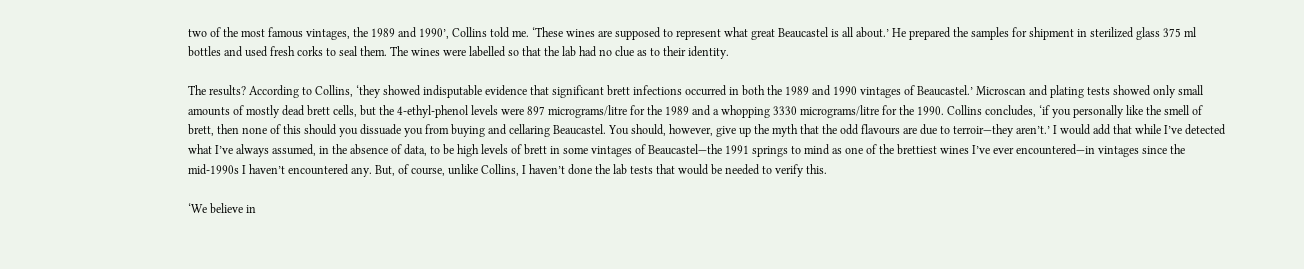two of the most famous vintages, the 1989 and 1990’, Collins told me. ‘These wines are supposed to represent what great Beaucastel is all about.’ He prepared the samples for shipment in sterilized glass 375 ml bottles and used fresh corks to seal them. The wines were labelled so that the lab had no clue as to their identity.

The results? According to Collins, ‘they showed indisputable evidence that significant brett infections occurred in both the 1989 and 1990 vintages of Beaucastel.’ Microscan and plating tests showed only small amounts of mostly dead brett cells, but the 4-ethyl-phenol levels were 897 micrograms/litre for the 1989 and a whopping 3330 micrograms/litre for the 1990. Collins concludes, ‘if you personally like the smell of brett, then none of this should you dissuade you from buying and cellaring Beaucastel. You should, however, give up the myth that the odd flavours are due to terroir—they aren’t.’ I would add that while I’ve detected what I’ve always assumed, in the absence of data, to be high levels of brett in some vintages of Beaucastel—the 1991 springs to mind as one of the brettiest wines I’ve ever encountered—in vintages since the mid-1990s I haven’t encountered any. But, of course, unlike Collins, I haven’t done the lab tests that would be needed to verify this.

‘We believe in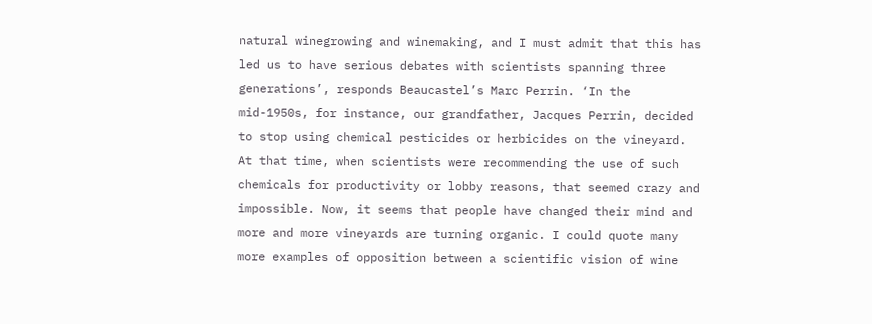natural winegrowing and winemaking, and I must admit that this has led us to have serious debates with scientists spanning three generations’, responds Beaucastel’s Marc Perrin. ‘In the mid-1950s, for instance, our grandfather, Jacques Perrin, decided to stop using chemical pesticides or herbicides on the vineyard. At that time, when scientists were recommending the use of such chemicals for productivity or lobby reasons, that seemed crazy and impossible. Now, it seems that people have changed their mind and more and more vineyards are turning organic. I could quote many more examples of opposition between a scientific vision of wine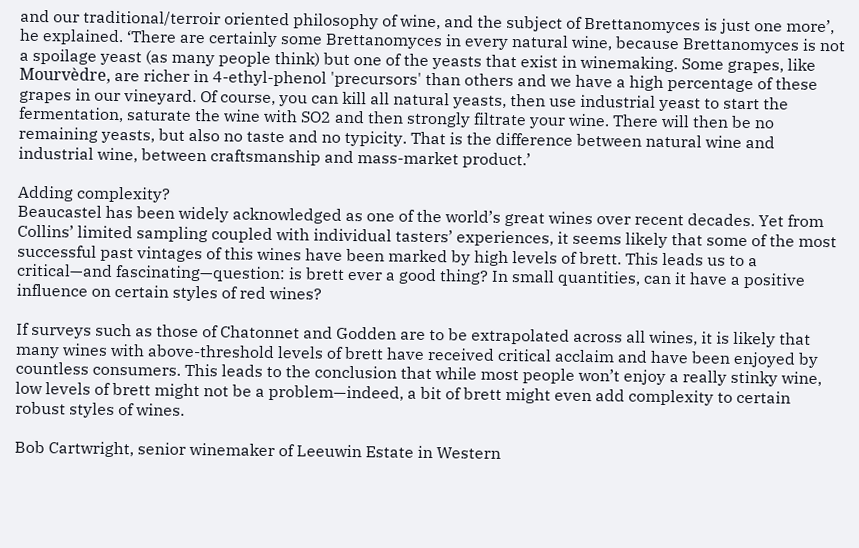and our traditional/terroir oriented philosophy of wine, and the subject of Brettanomyces is just one more’, he explained. ‘There are certainly some Brettanomyces in every natural wine, because Brettanomyces is not a spoilage yeast (as many people think) but one of the yeasts that exist in winemaking. Some grapes, like Mourvèdre, are richer in 4-ethyl-phenol 'precursors' than others and we have a high percentage of these grapes in our vineyard. Of course, you can kill all natural yeasts, then use industrial yeast to start the fermentation, saturate the wine with SO2 and then strongly filtrate your wine. There will then be no remaining yeasts, but also no taste and no typicity. That is the difference between natural wine and industrial wine, between craftsmanship and mass-market product.’

Adding complexity?
Beaucastel has been widely acknowledged as one of the world’s great wines over recent decades. Yet from Collins’ limited sampling coupled with individual tasters’ experiences, it seems likely that some of the most successful past vintages of this wines have been marked by high levels of brett. This leads us to a critical—and fascinating—question: is brett ever a good thing? In small quantities, can it have a positive influence on certain styles of red wines?

If surveys such as those of Chatonnet and Godden are to be extrapolated across all wines, it is likely that many wines with above-threshold levels of brett have received critical acclaim and have been enjoyed by countless consumers. This leads to the conclusion that while most people won’t enjoy a really stinky wine, low levels of brett might not be a problem—indeed, a bit of brett might even add complexity to certain robust styles of wines.

Bob Cartwright, senior winemaker of Leeuwin Estate in Western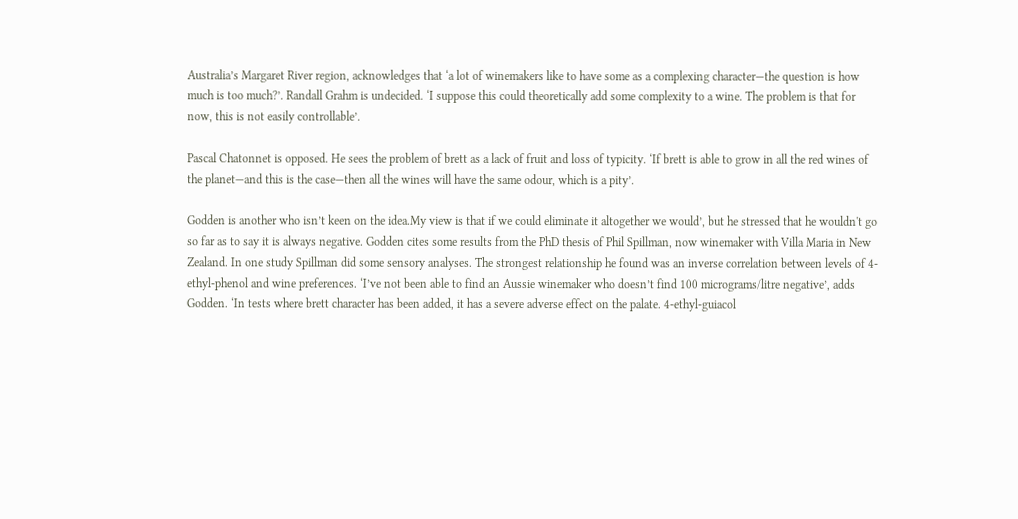Australia’s Margaret River region, acknowledges that ‘a lot of winemakers like to have some as a complexing character—the question is how much is too much?’. Randall Grahm is undecided. ‘I suppose this could theoretically add some complexity to a wine. The problem is that for now, this is not easily controllable’.

Pascal Chatonnet is opposed. He sees the problem of brett as a lack of fruit and loss of typicity. ‘If brett is able to grow in all the red wines of the planet—and this is the case—then all the wines will have the same odour, which is a pity’.

Godden is another who isn’t keen on the idea.My view is that if we could eliminate it altogether we would’, but he stressed that he wouldn't go so far as to say it is always negative. Godden cites some results from the PhD thesis of Phil Spillman, now winemaker with Villa Maria in New Zealand. In one study Spillman did some sensory analyses. The strongest relationship he found was an inverse correlation between levels of 4-ethyl-phenol and wine preferences. ‘I’ve not been able to find an Aussie winemaker who doesn’t find 100 micrograms/litre negative’, adds Godden. ‘In tests where brett character has been added, it has a severe adverse effect on the palate. 4-ethyl-guiacol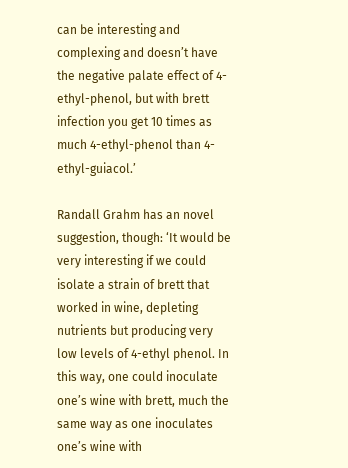can be interesting and complexing and doesn’t have the negative palate effect of 4-ethyl-phenol, but with brett infection you get 10 times as much 4-ethyl-phenol than 4-ethyl-guiacol.’

Randall Grahm has an novel suggestion, though: ‘It would be very interesting if we could isolate a strain of brett that worked in wine, depleting nutrients but producing very low levels of 4-ethyl phenol. In this way, one could inoculate one’s wine with brett, much the same way as one inoculates one’s wine with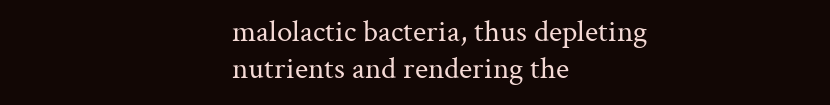malolactic bacteria, thus depleting nutrients and rendering the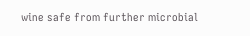wine safe from further microbial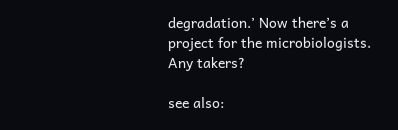degradation.’ Now there’s a project for the microbiologists. Any takers?

see also: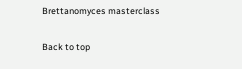Brettanomyces masterclass

Back to top